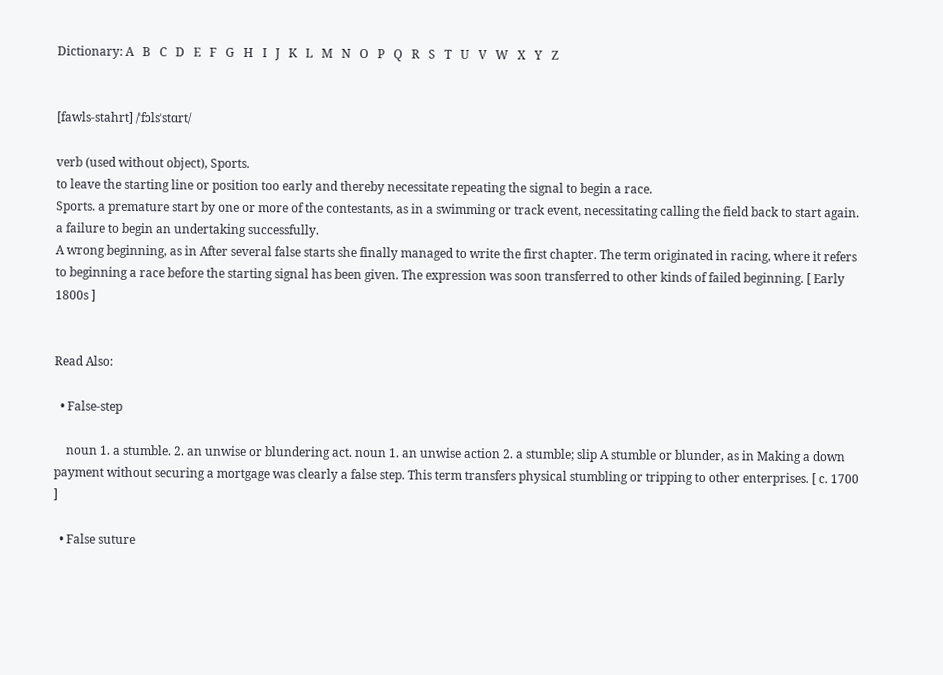Dictionary: A   B   C   D   E   F   G   H   I   J   K   L   M   N   O   P   Q   R   S   T   U   V   W   X   Y   Z


[fawls-stahrt] /ˈfɔlsˈstɑrt/

verb (used without object), Sports.
to leave the starting line or position too early and thereby necessitate repeating the signal to begin a race.
Sports. a premature start by one or more of the contestants, as in a swimming or track event, necessitating calling the field back to start again.
a failure to begin an undertaking successfully.
A wrong beginning, as in After several false starts she finally managed to write the first chapter. The term originated in racing, where it refers to beginning a race before the starting signal has been given. The expression was soon transferred to other kinds of failed beginning. [ Early 1800s ]


Read Also:

  • False-step

    noun 1. a stumble. 2. an unwise or blundering act. noun 1. an unwise action 2. a stumble; slip A stumble or blunder, as in Making a down payment without securing a mortgage was clearly a false step. This term transfers physical stumbling or tripping to other enterprises. [ c. 1700 ]

  • False suture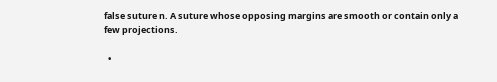false suture n. A suture whose opposing margins are smooth or contain only a few projections.

  •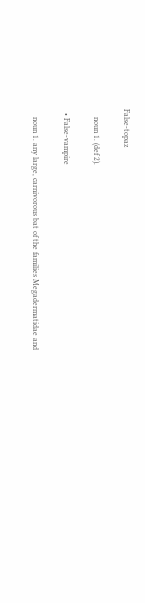False-topaz

    noun 1. (def 2).

  • False-vampire

    noun 1. any large, carnivorous bat of the families Megadermatidae and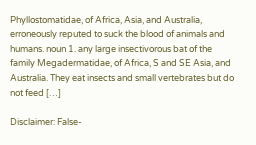Phyllostomatidae, of Africa, Asia, and Australia, erroneously reputed to suck the blood of animals and humans. noun 1. any large insectivorous bat of the family Megadermatidae, of Africa, S and SE Asia, and Australia. They eat insects and small vertebrates but do not feed […]

Disclaimer: False-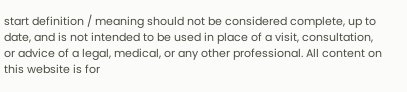start definition / meaning should not be considered complete, up to date, and is not intended to be used in place of a visit, consultation, or advice of a legal, medical, or any other professional. All content on this website is for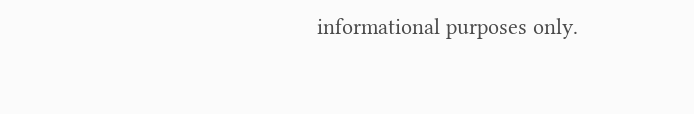informational purposes only.